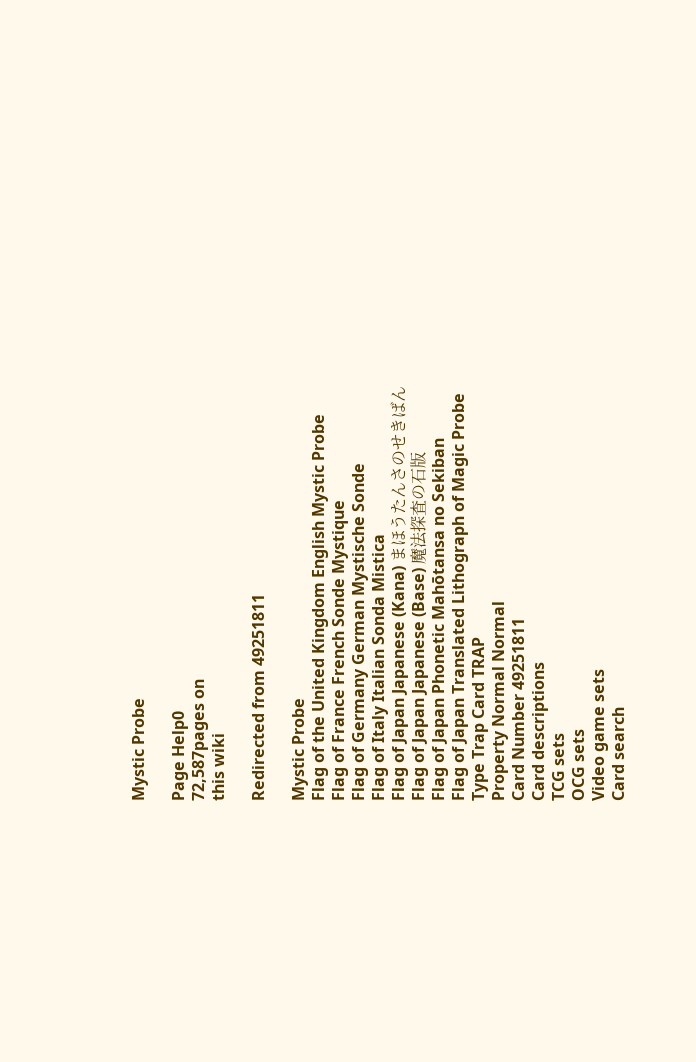Mystic Probe

Page Help0
72,587pages on
this wiki

Redirected from 49251811

Mystic Probe
Flag of the United Kingdom English Mystic Probe
Flag of France French Sonde Mystique
Flag of Germany German Mystische Sonde
Flag of Italy Italian Sonda Mistica
Flag of Japan Japanese (Kana) まほうたんさのせきばん
Flag of Japan Japanese (Base) 魔法探査の石版
Flag of Japan Phonetic Mahōtansa no Sekiban
Flag of Japan Translated Lithograph of Magic Probe
Type Trap Card TRAP
Property Normal Normal
Card Number 49251811
Card descriptions
TCG sets
OCG sets
Video game sets
Card search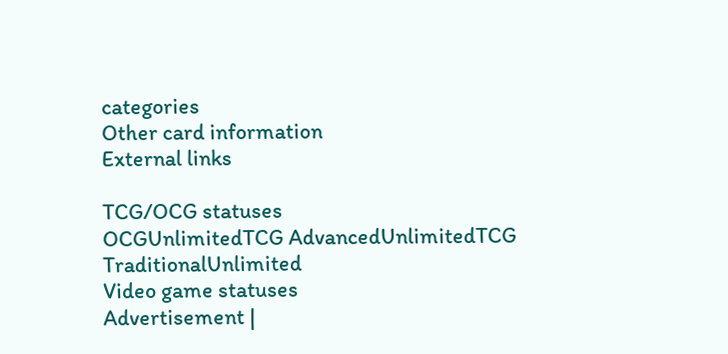categories
Other card information
External links

TCG/OCG statuses
OCGUnlimitedTCG AdvancedUnlimitedTCG TraditionalUnlimited
Video game statuses
Advertisement |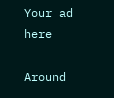Your ad here

Around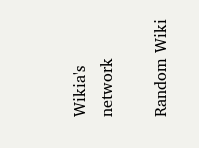Wikia's network

Random Wiki